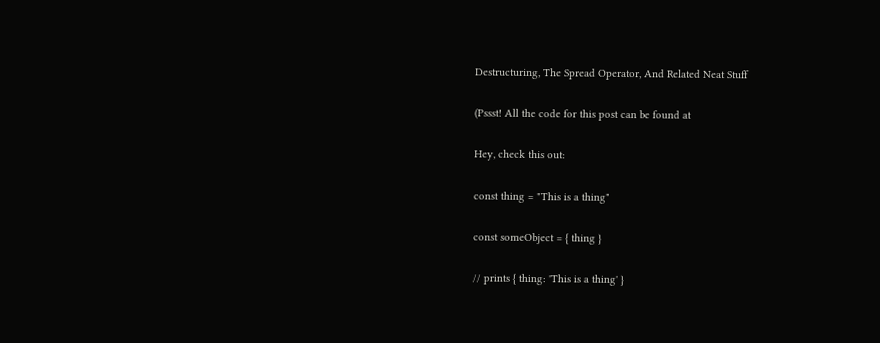Destructuring, The Spread Operator, And Related Neat Stuff

(Pssst! All the code for this post can be found at

Hey, check this out:

const thing = "This is a thing"

const someObject = { thing }

// prints { thing: 'This is a thing' }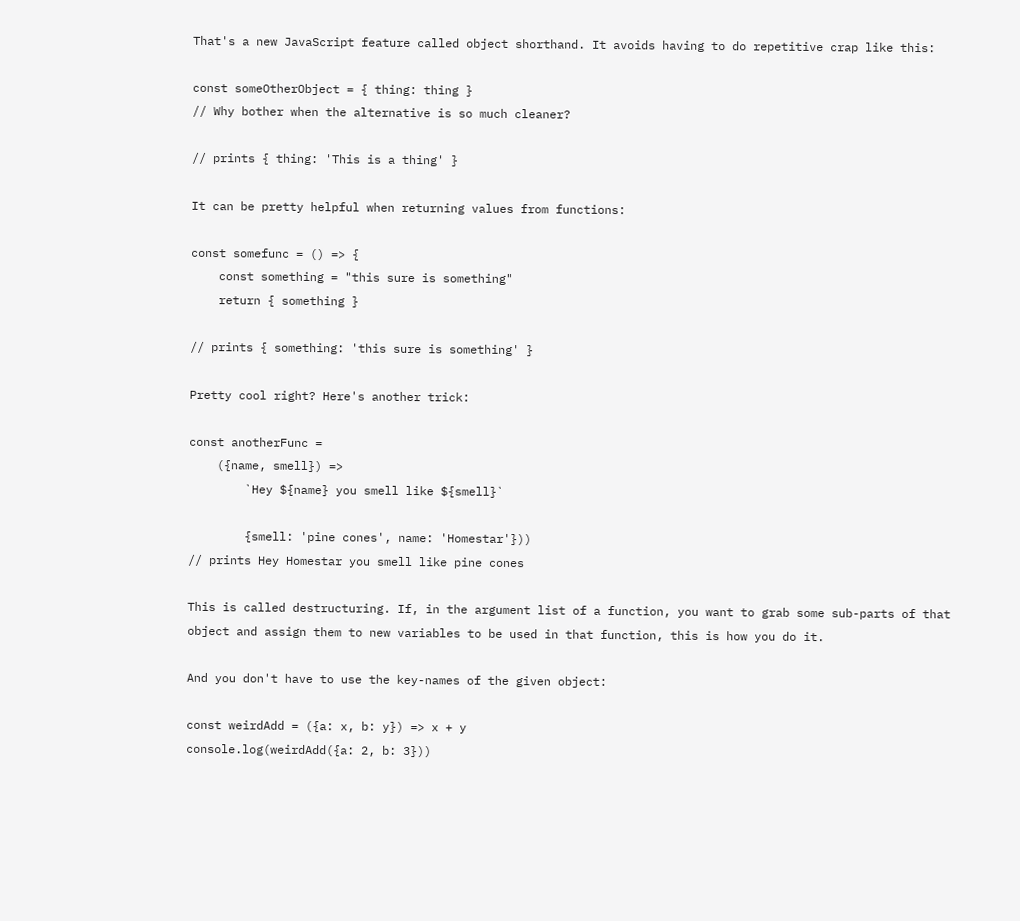That's a new JavaScript feature called object shorthand. It avoids having to do repetitive crap like this:

const someOtherObject = { thing: thing }
// Why bother when the alternative is so much cleaner?

// prints { thing: 'This is a thing' }

It can be pretty helpful when returning values from functions:

const somefunc = () => {
    const something = "this sure is something"
    return { something }

// prints { something: 'this sure is something' }

Pretty cool right? Here's another trick:

const anotherFunc =
    ({name, smell}) =>
        `Hey ${name} you smell like ${smell}`

        {smell: 'pine cones', name: 'Homestar'}))
// prints Hey Homestar you smell like pine cones

This is called destructuring. If, in the argument list of a function, you want to grab some sub-parts of that object and assign them to new variables to be used in that function, this is how you do it.

And you don't have to use the key-names of the given object:

const weirdAdd = ({a: x, b: y}) => x + y
console.log(weirdAdd({a: 2, b: 3}))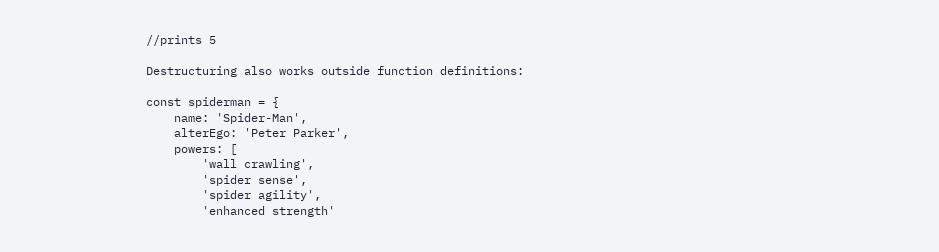//prints 5

Destructuring also works outside function definitions:

const spiderman = {
    name: 'Spider-Man',
    alterEgo: 'Peter Parker',
    powers: [
        'wall crawling',
        'spider sense',
        'spider agility',
        'enhanced strength'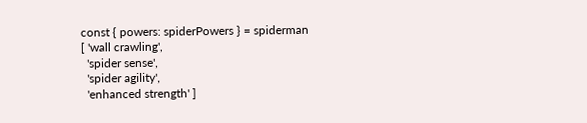const { powers: spiderPowers } = spiderman
[ 'wall crawling',
  'spider sense',
  'spider agility',
  'enhanced strength' ]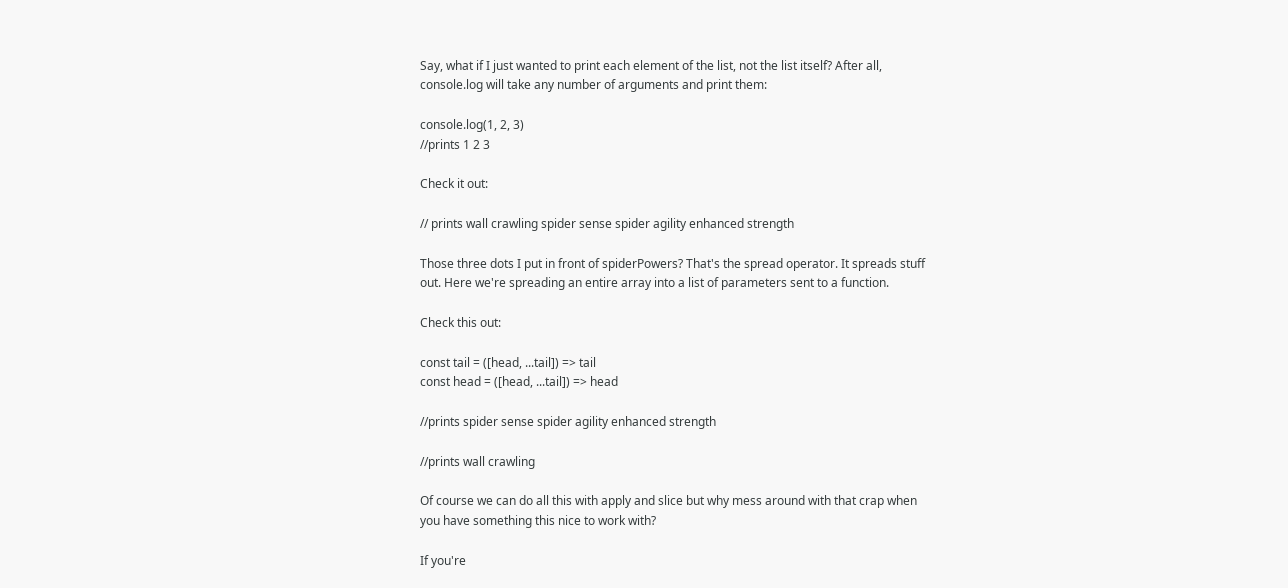Say, what if I just wanted to print each element of the list, not the list itself? After all, console.log will take any number of arguments and print them:

console.log(1, 2, 3)
//prints 1 2 3

Check it out:

// prints wall crawling spider sense spider agility enhanced strength

Those three dots I put in front of spiderPowers? That's the spread operator. It spreads stuff out. Here we're spreading an entire array into a list of parameters sent to a function.

Check this out:

const tail = ([head, ...tail]) => tail
const head = ([head, ...tail]) => head

//prints spider sense spider agility enhanced strength

//prints wall crawling

Of course we can do all this with apply and slice but why mess around with that crap when you have something this nice to work with?

If you're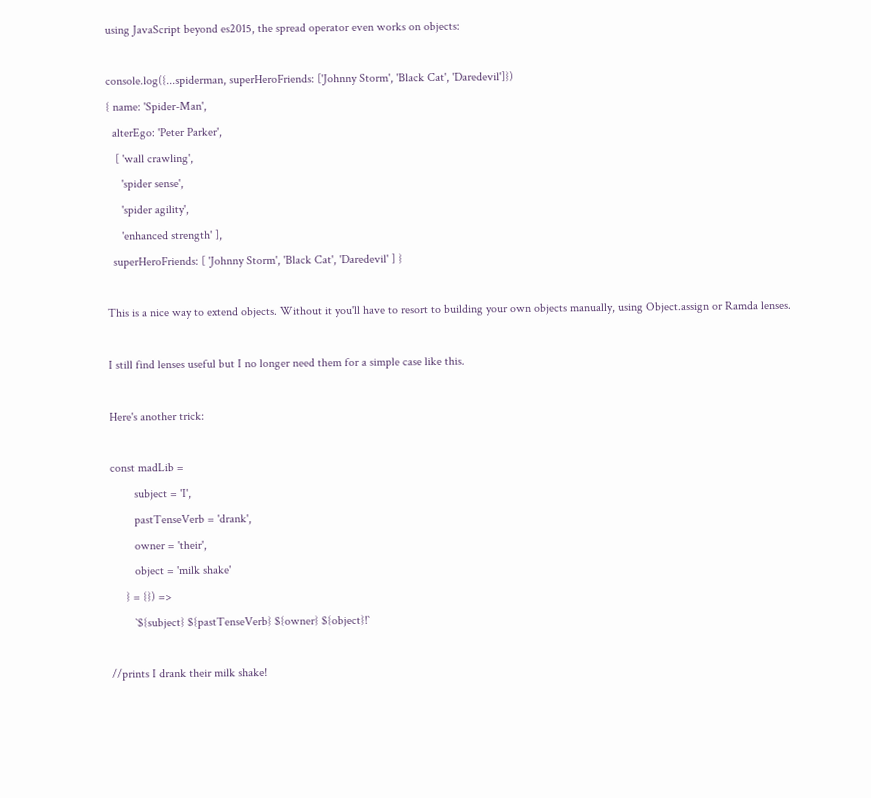using JavaScript beyond es2015, the spread operator even works on objects:

console.log({...spiderman, superHeroFriends: ['Johnny Storm', 'Black Cat', 'Daredevil']})
{ name: 'Spider-Man',
  alterEgo: 'Peter Parker',
   [ 'wall crawling',
     'spider sense',
     'spider agility',
     'enhanced strength' ],
  superHeroFriends: [ 'Johnny Storm', 'Black Cat', 'Daredevil' ] }

This is a nice way to extend objects. Without it you'll have to resort to building your own objects manually, using Object.assign or Ramda lenses.

I still find lenses useful but I no longer need them for a simple case like this.

Here's another trick:

const madLib =
        subject = 'I',
        pastTenseVerb = 'drank',
        owner = 'their',
        object = 'milk shake'
     } = {}) =>
        `${subject} ${pastTenseVerb} ${owner} ${object}!`

//prints I drank their milk shake!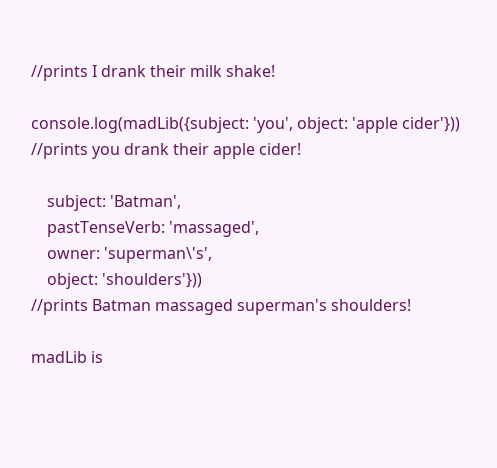//prints I drank their milk shake!

console.log(madLib({subject: 'you', object: 'apple cider'}))
//prints you drank their apple cider!

    subject: 'Batman',
    pastTenseVerb: 'massaged',
    owner: 'superman\'s',
    object: 'shoulders'}))
//prints Batman massaged superman's shoulders!

madLib is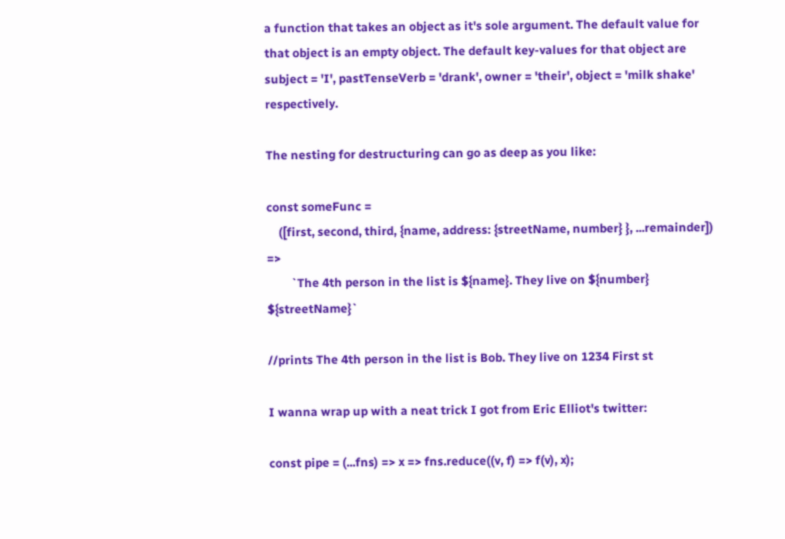a function that takes an object as it's sole argument. The default value for that object is an empty object. The default key-values for that object are subject = 'I', pastTenseVerb = 'drank', owner = 'their', object = 'milk shake' respectively.

The nesting for destructuring can go as deep as you like:

const someFunc =
    ([first, second, third, {name, address: {streetName, number} }, ...remainder]) =>
        `The 4th person in the list is ${name}. They live on ${number} ${streetName}`

//prints The 4th person in the list is Bob. They live on 1234 First st

I wanna wrap up with a neat trick I got from Eric Elliot's twitter:

const pipe = (...fns) => x => fns.reduce((v, f) => f(v), x);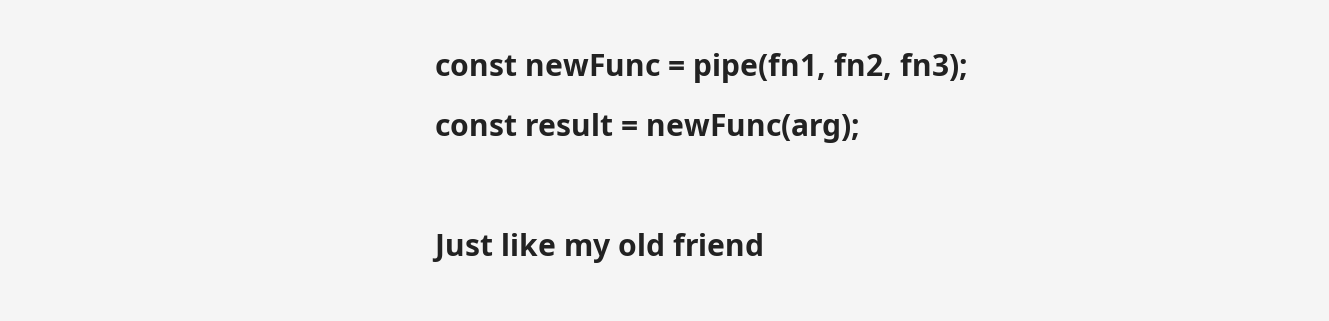const newFunc = pipe(fn1, fn2, fn3);
const result = newFunc(arg);

Just like my old friend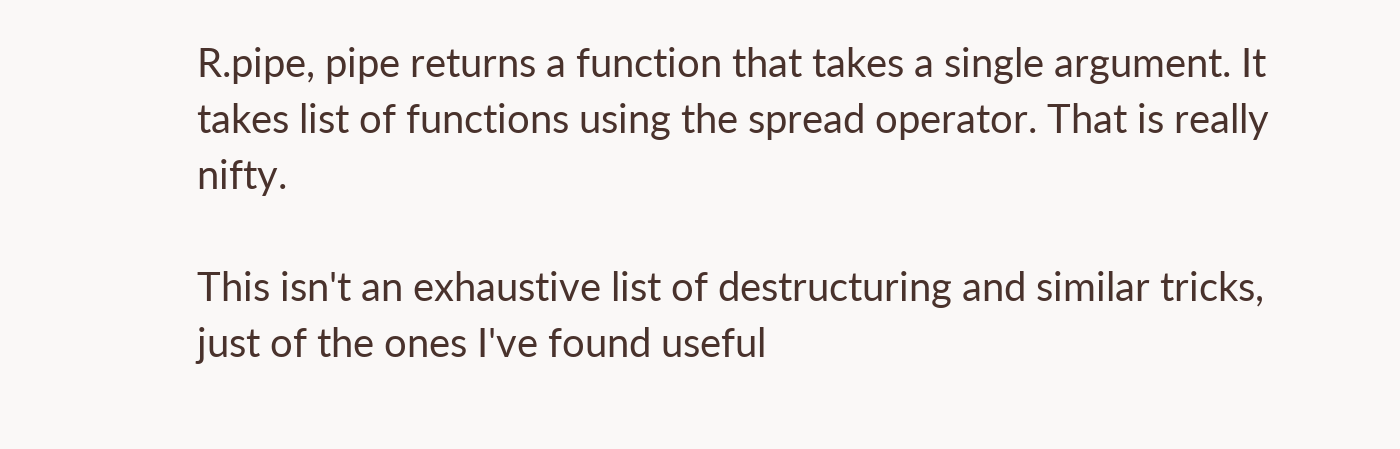R.pipe, pipe returns a function that takes a single argument. It takes list of functions using the spread operator. That is really nifty.

This isn't an exhaustive list of destructuring and similar tricks, just of the ones I've found useful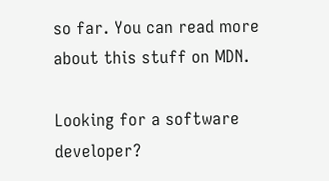so far. You can read more about this stuff on MDN.

Looking for a software developer?